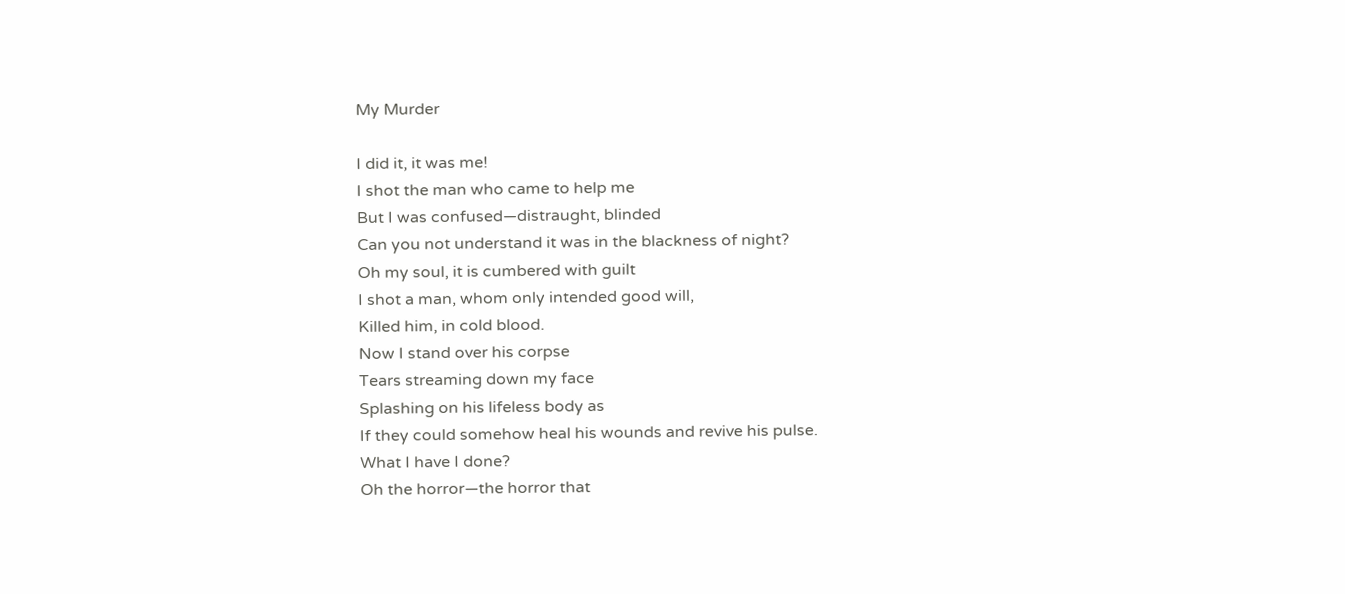My Murder

I did it, it was me!
I shot the man who came to help me
But I was confused—distraught, blinded
Can you not understand it was in the blackness of night?
Oh my soul, it is cumbered with guilt
I shot a man, whom only intended good will,
Killed him, in cold blood.
Now I stand over his corpse
Tears streaming down my face
Splashing on his lifeless body as
If they could somehow heal his wounds and revive his pulse.
What I have I done?
Oh the horror—the horror that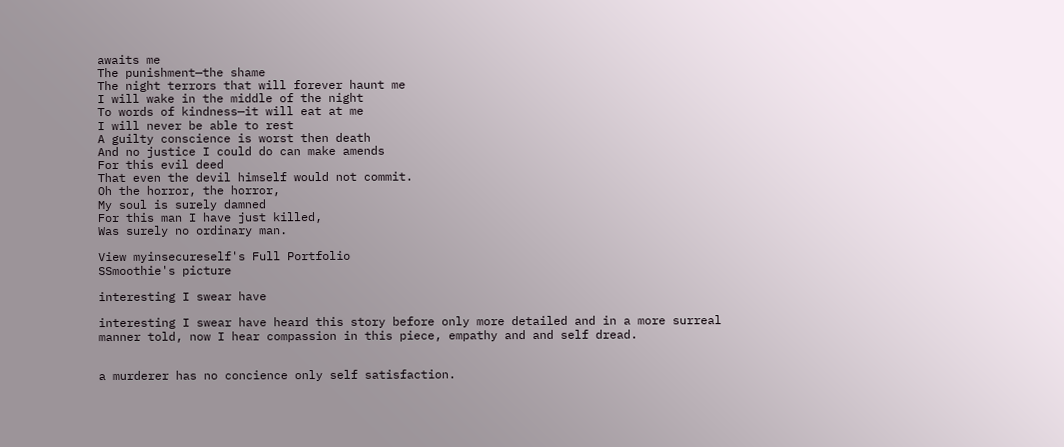awaits me
The punishment—the shame
The night terrors that will forever haunt me
I will wake in the middle of the night
To words of kindness—it will eat at me
I will never be able to rest
A guilty conscience is worst then death
And no justice I could do can make amends
For this evil deed
That even the devil himself would not commit.
Oh the horror, the horror,
My soul is surely damned
For this man I have just killed,
Was surely no ordinary man.

View myinsecureself's Full Portfolio
SSmoothie's picture

interesting I swear have

interesting I swear have heard this story before only more detailed and in a more surreal manner told, now I hear compassion in this piece, empathy and and self dread.


a murderer has no concience only self satisfaction.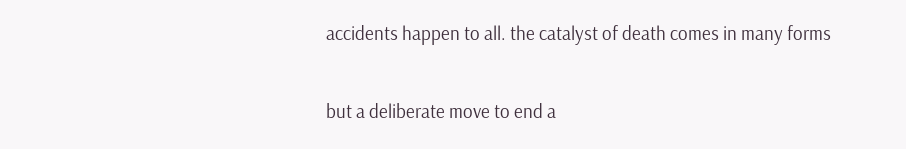accidents happen to all. the catalyst of death comes in many forms

but a deliberate move to end a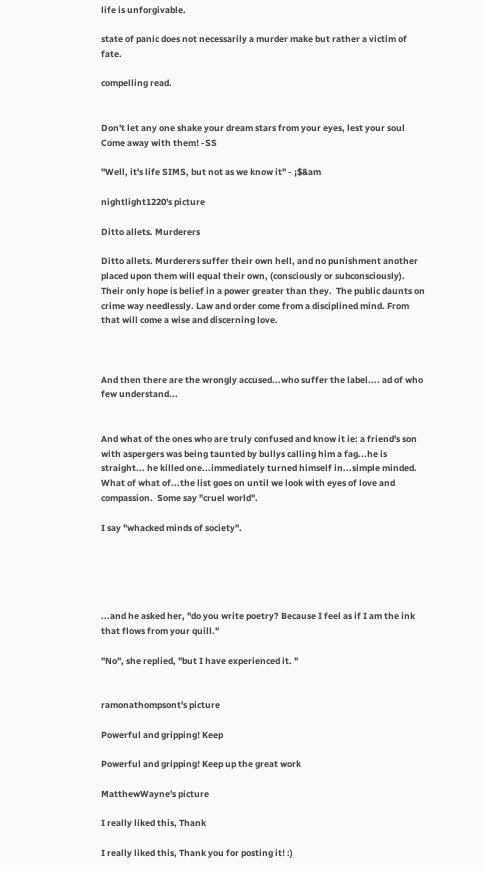life is unforgivable.

state of panic does not necessarily a murder make but rather a victim of fate.

compelling read.


Don't let any one shake your dream stars from your eyes, lest your soul Come away with them! -SS

"Well, it's life SIMS, but not as we know it" - ¡$&am

nightlight1220's picture

Ditto allets. Murderers

Ditto allets. Murderers suffer their own hell, and no punishment another placed upon them will equal their own, (consciously or subconsciously). Their only hope is belief in a power greater than they.  The public daunts on crime way needlessly. Law and order come from a disciplined mind. From that will come a wise and discerning love.



And then there are the wrongly accused...who suffer the label.... ad of who few understand...


And what of the ones who are truly confused and know it ie: a friend's son with aspergers was being taunted by bullys calling him a fag...he is straight... he killed one...immediately turned himself in...simple minded. What of what of...the list goes on until we look with eyes of love and compassion.  Some say "cruel world".

I say "whacked minds of society".





...and he asked her, "do you write poetry? Because I feel as if I am the ink that flows from your quill."

"No", she replied, "but I have experienced it. "


ramonathompsont's picture

Powerful and gripping! Keep

Powerful and gripping! Keep up the great work

MatthewWayne's picture

I really liked this, Thank

I really liked this, Thank you for posting it! :)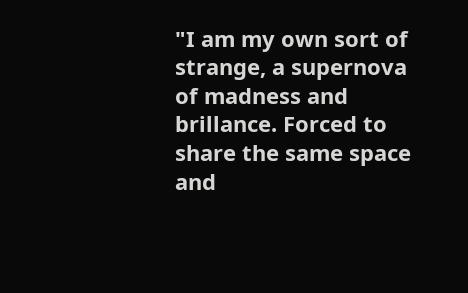"I am my own sort of strange, a supernova of madness and brillance. Forced to share the same space and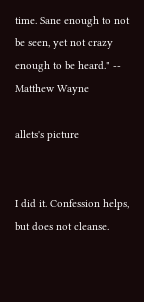time. Sane enough to not be seen, yet not crazy enough to be heard." -- Matthew Wayne

allets's picture


I did it. Confession helps, but does not cleanse.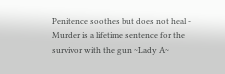Penitence soothes but does not heal - Murder is a lifetime sentence for the survivor with the gun ~Lady A~